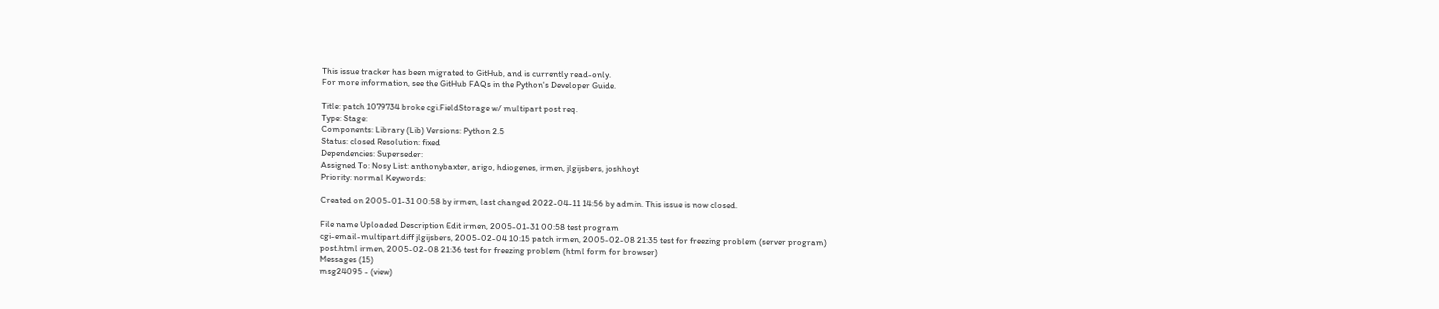This issue tracker has been migrated to GitHub, and is currently read-only.
For more information, see the GitHub FAQs in the Python's Developer Guide.

Title: patch 1079734 broke cgi.FieldStorage w/ multipart post req.
Type: Stage:
Components: Library (Lib) Versions: Python 2.5
Status: closed Resolution: fixed
Dependencies: Superseder:
Assigned To: Nosy List: anthonybaxter, arigo, hdiogenes, irmen, jlgijsbers, joshhoyt
Priority: normal Keywords:

Created on 2005-01-31 00:58 by irmen, last changed 2022-04-11 14:56 by admin. This issue is now closed.

File name Uploaded Description Edit irmen, 2005-01-31 00:58 test program
cgi-email-multipart.diff jlgijsbers, 2005-02-04 10:15 patch irmen, 2005-02-08 21:35 test for freezing problem (server program)
post.html irmen, 2005-02-08 21:36 test for freezing problem (html form for browser)
Messages (15)
msg24095 - (view)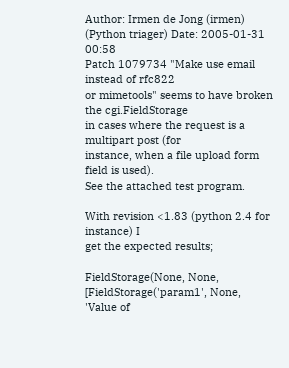Author: Irmen de Jong (irmen) (Python triager) Date: 2005-01-31 00:58
Patch 1079734 "Make use email instead of rfc822
or mimetools" seems to have broken the cgi.FieldStorage
in cases where the request is a multipart post (for
instance, when a file upload form field is used).
See the attached test program.

With revision <1.83 (python 2.4 for instance) I
get the expected results;

FieldStorage(None, None, [FieldStorage('param1', None,
'Value of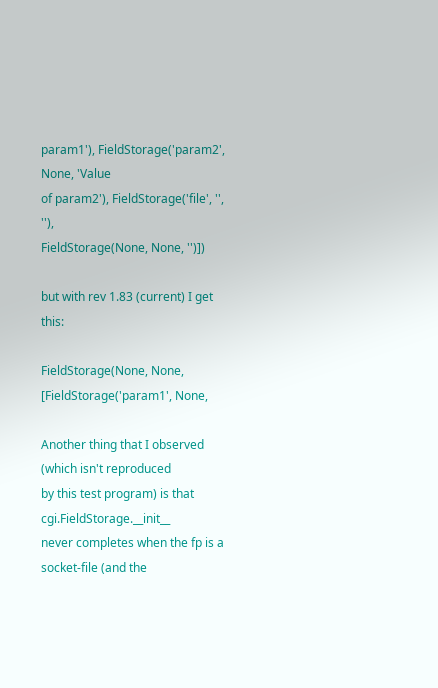param1'), FieldStorage('param2', None, 'Value
of param2'), FieldStorage('file', '', ''),
FieldStorage(None, None, '')])

but with rev 1.83 (current) I get this:

FieldStorage(None, None, [FieldStorage('param1', None,

Another thing that I observed (which isn't reproduced
by this test program) is that cgi.FieldStorage.__init__
never completes when the fp is a socket-file (and the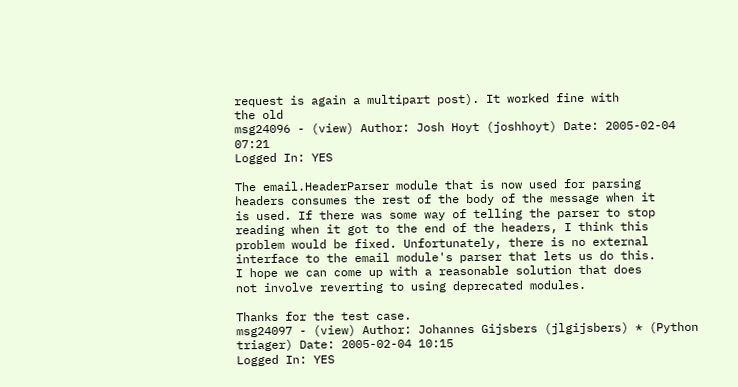request is again a multipart post). It worked fine with
the old
msg24096 - (view) Author: Josh Hoyt (joshhoyt) Date: 2005-02-04 07:21
Logged In: YES

The email.HeaderParser module that is now used for parsing
headers consumes the rest of the body of the message when it
is used. If there was some way of telling the parser to stop
reading when it got to the end of the headers, I think this
problem would be fixed. Unfortunately, there is no external
interface to the email module's parser that lets us do this.
I hope we can come up with a reasonable solution that does
not involve reverting to using deprecated modules.

Thanks for the test case.
msg24097 - (view) Author: Johannes Gijsbers (jlgijsbers) * (Python triager) Date: 2005-02-04 10:15
Logged In: YES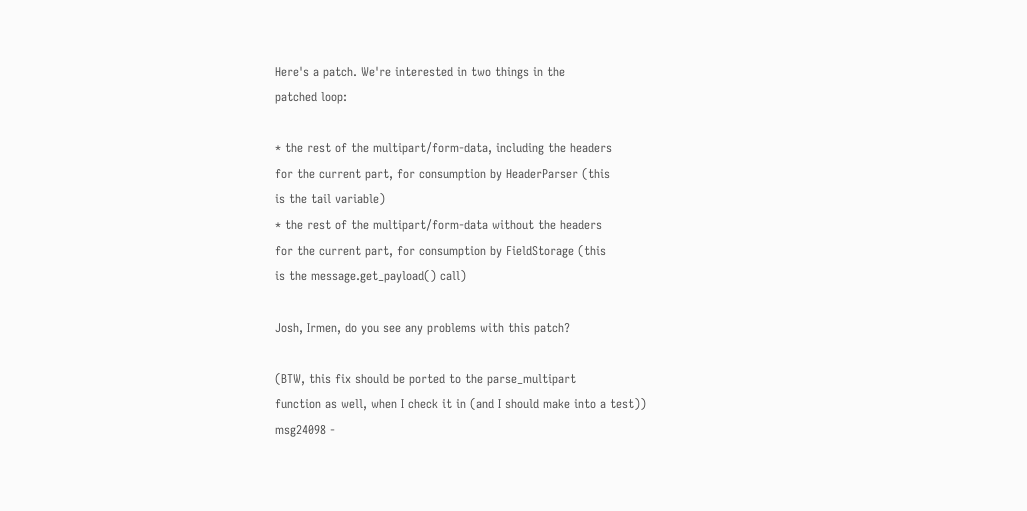Here's a patch. We're interested in two things in the
patched loop:

* the rest of the multipart/form-data, including the headers
for the current part, for consumption by HeaderParser (this
is the tail variable)
* the rest of the multipart/form-data without the headers
for the current part, for consumption by FieldStorage (this
is the message.get_payload() call)

Josh, Irmen, do you see any problems with this patch?

(BTW, this fix should be ported to the parse_multipart
function as well, when I check it in (and I should make into a test))
msg24098 -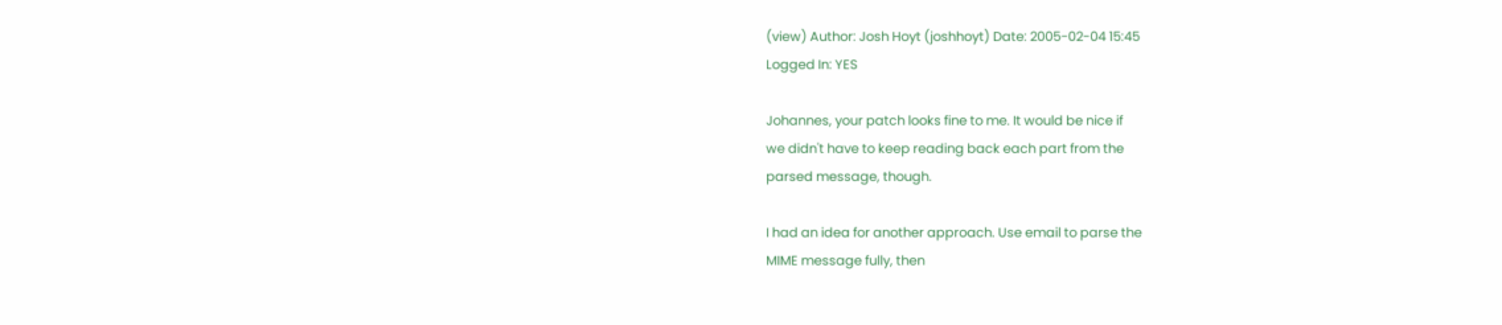(view) Author: Josh Hoyt (joshhoyt) Date: 2005-02-04 15:45
Logged In: YES

Johannes, your patch looks fine to me. It would be nice if
we didn't have to keep reading back each part from the
parsed message, though.

I had an idea for another approach. Use email to parse the
MIME message fully, then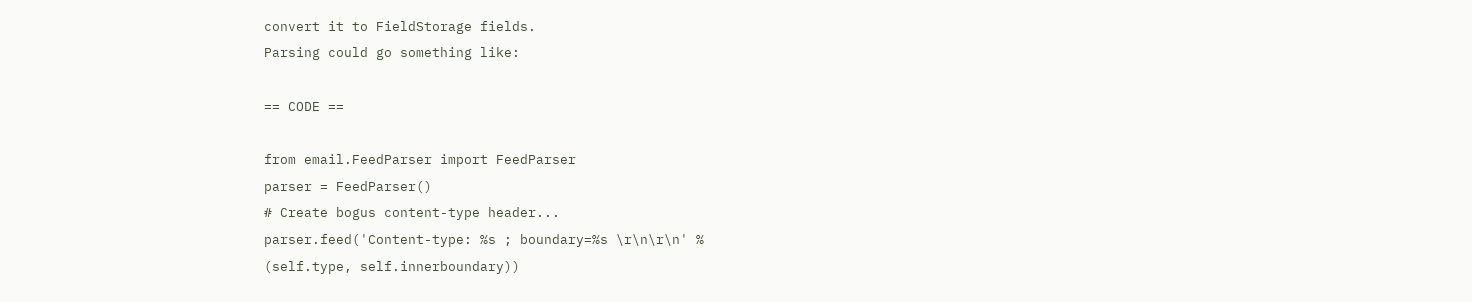convert it to FieldStorage fields.
Parsing could go something like:

== CODE ==

from email.FeedParser import FeedParser
parser = FeedParser()
# Create bogus content-type header...
parser.feed('Content-type: %s ; boundary=%s \r\n\r\n' %
(self.type, self.innerboundary))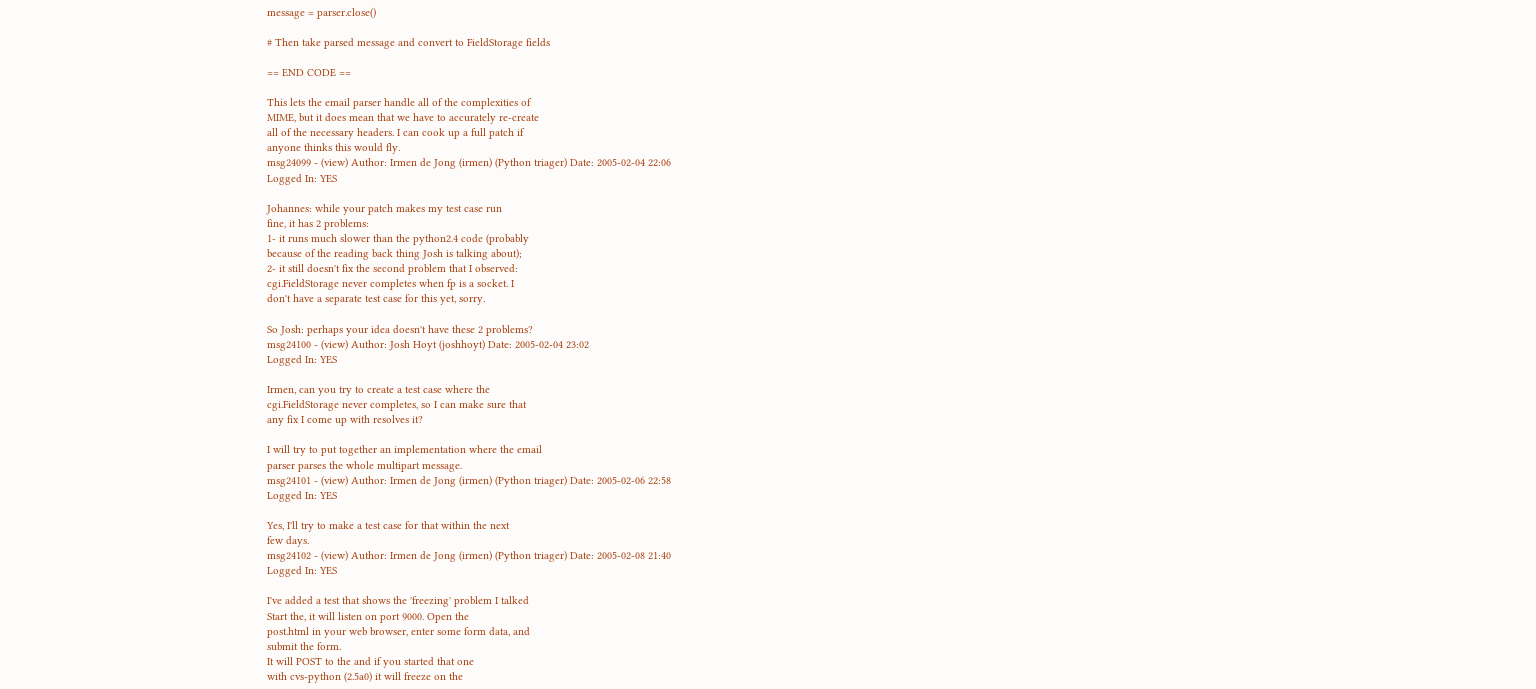message = parser.close()

# Then take parsed message and convert to FieldStorage fields

== END CODE ==

This lets the email parser handle all of the complexities of
MIME, but it does mean that we have to accurately re-create
all of the necessary headers. I can cook up a full patch if
anyone thinks this would fly.
msg24099 - (view) Author: Irmen de Jong (irmen) (Python triager) Date: 2005-02-04 22:06
Logged In: YES

Johannes: while your patch makes my test case run
fine, it has 2 problems:
1- it runs much slower than the python2.4 code (probably
because of the reading back thing Josh is talking about);
2- it still doesn't fix the second problem that I observed:
cgi.FieldStorage never completes when fp is a socket. I
don't have a separate test case for this yet, sorry.

So Josh: perhaps your idea doesn't have these 2 problems?
msg24100 - (view) Author: Josh Hoyt (joshhoyt) Date: 2005-02-04 23:02
Logged In: YES

Irmen, can you try to create a test case where the
cgi.FieldStorage never completes, so I can make sure that
any fix I come up with resolves it?

I will try to put together an implementation where the email
parser parses the whole multipart message.
msg24101 - (view) Author: Irmen de Jong (irmen) (Python triager) Date: 2005-02-06 22:58
Logged In: YES

Yes, I'll try to make a test case for that within the next
few days.
msg24102 - (view) Author: Irmen de Jong (irmen) (Python triager) Date: 2005-02-08 21:40
Logged In: YES

I've added a test that shows the 'freezing' problem I talked
Start the, it will listen on port 9000. Open the
post.html in your web browser, enter some form data, and
submit the form.
It will POST to the and if you started that one
with cvs-python (2.5a0) it will freeze on the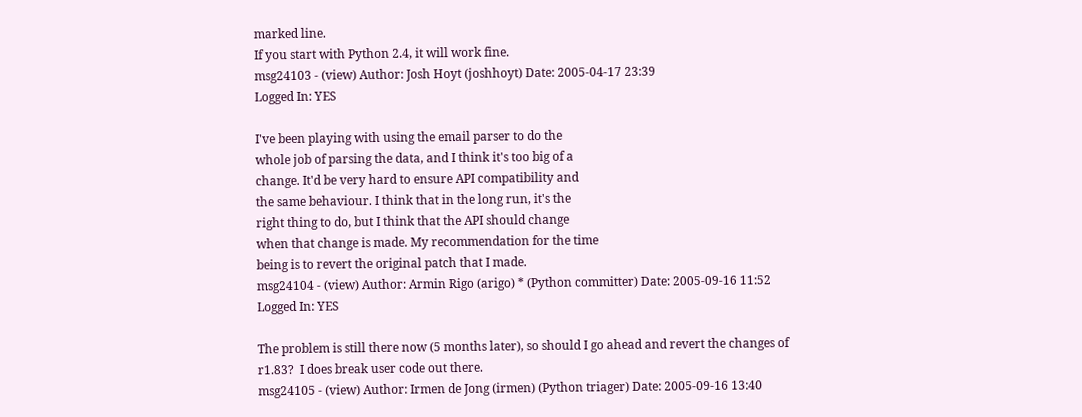marked line.
If you start with Python 2.4, it will work fine.
msg24103 - (view) Author: Josh Hoyt (joshhoyt) Date: 2005-04-17 23:39
Logged In: YES

I've been playing with using the email parser to do the
whole job of parsing the data, and I think it's too big of a
change. It'd be very hard to ensure API compatibility and
the same behaviour. I think that in the long run, it's the
right thing to do, but I think that the API should change
when that change is made. My recommendation for the time
being is to revert the original patch that I made.
msg24104 - (view) Author: Armin Rigo (arigo) * (Python committer) Date: 2005-09-16 11:52
Logged In: YES

The problem is still there now (5 months later), so should I go ahead and revert the changes of r1.83?  I does break user code out there.
msg24105 - (view) Author: Irmen de Jong (irmen) (Python triager) Date: 2005-09-16 13:40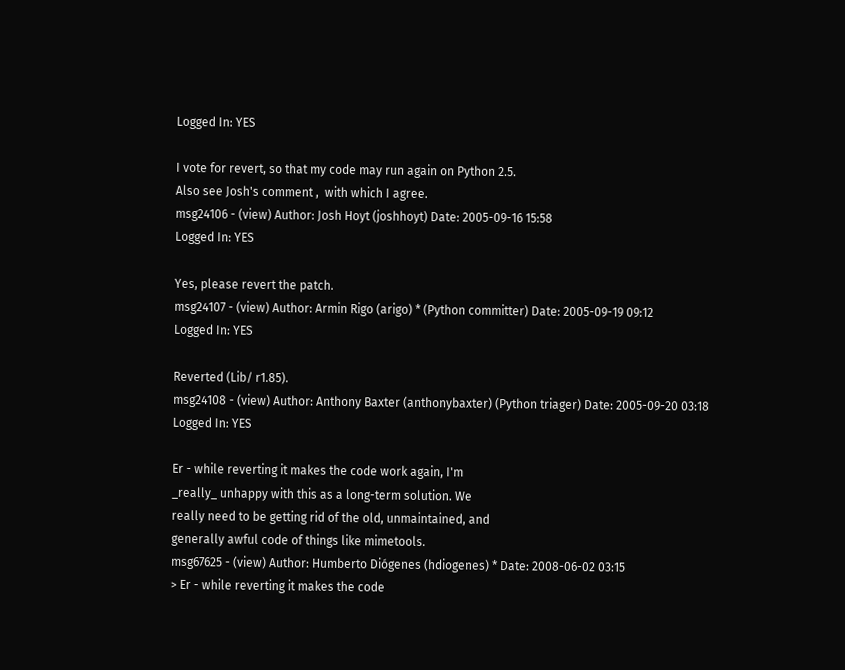Logged In: YES

I vote for revert, so that my code may run again on Python 2.5.
Also see Josh's comment ,  with which I agree.
msg24106 - (view) Author: Josh Hoyt (joshhoyt) Date: 2005-09-16 15:58
Logged In: YES

Yes, please revert the patch.
msg24107 - (view) Author: Armin Rigo (arigo) * (Python committer) Date: 2005-09-19 09:12
Logged In: YES

Reverted (Lib/ r1.85).
msg24108 - (view) Author: Anthony Baxter (anthonybaxter) (Python triager) Date: 2005-09-20 03:18
Logged In: YES

Er - while reverting it makes the code work again, I'm
_really_ unhappy with this as a long-term solution. We
really need to be getting rid of the old, unmaintained, and
generally awful code of things like mimetools.
msg67625 - (view) Author: Humberto Diógenes (hdiogenes) * Date: 2008-06-02 03:15
> Er - while reverting it makes the code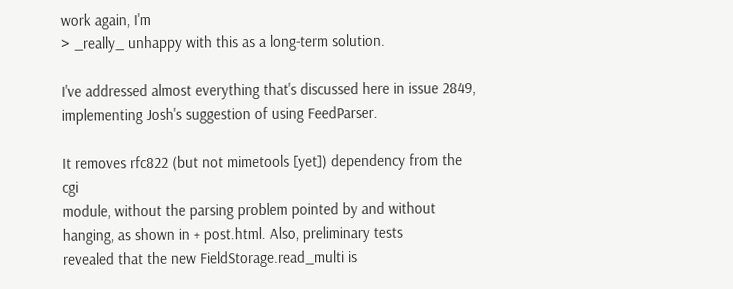work again, I'm
> _really_ unhappy with this as a long-term solution.

I've addressed almost everything that's discussed here in issue 2849,
implementing Josh's suggestion of using FeedParser.

It removes rfc822 (but not mimetools [yet]) dependency from the cgi
module, without the parsing problem pointed by and without
hanging, as shown in + post.html. Also, preliminary tests
revealed that the new FieldStorage.read_multi is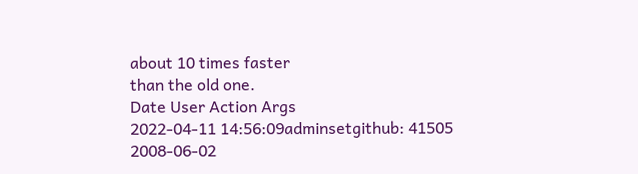about 10 times faster
than the old one.
Date User Action Args
2022-04-11 14:56:09adminsetgithub: 41505
2008-06-02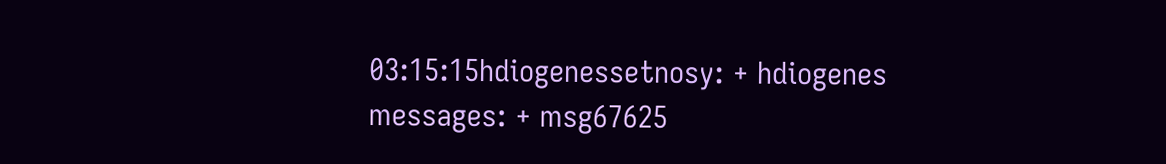03:15:15hdiogenessetnosy: + hdiogenes
messages: + msg67625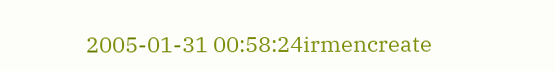2005-01-31 00:58:24irmencreate